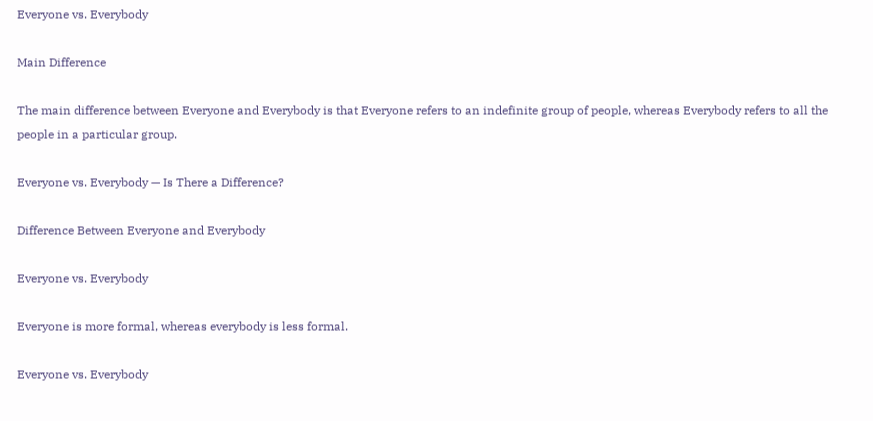Everyone vs. Everybody

Main Difference

The main difference between Everyone and Everybody is that Everyone refers to an indefinite group of people, whereas Everybody refers to all the people in a particular group.

Everyone vs. Everybody — Is There a Difference?

Difference Between Everyone and Everybody

Everyone vs. Everybody

Everyone is more formal, whereas everybody is less formal.

Everyone vs. Everybody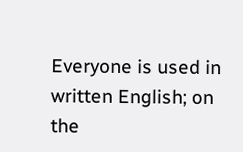Everyone is used in written English; on the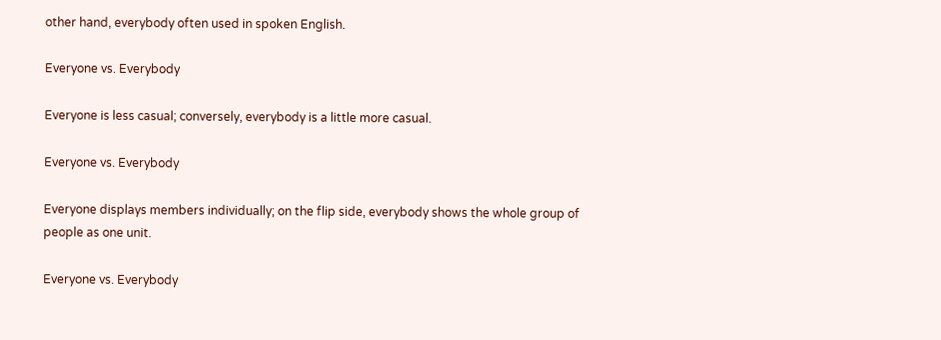other hand, everybody often used in spoken English.

Everyone vs. Everybody

Everyone is less casual; conversely, everybody is a little more casual.

Everyone vs. Everybody

Everyone displays members individually; on the flip side, everybody shows the whole group of people as one unit.

Everyone vs. Everybody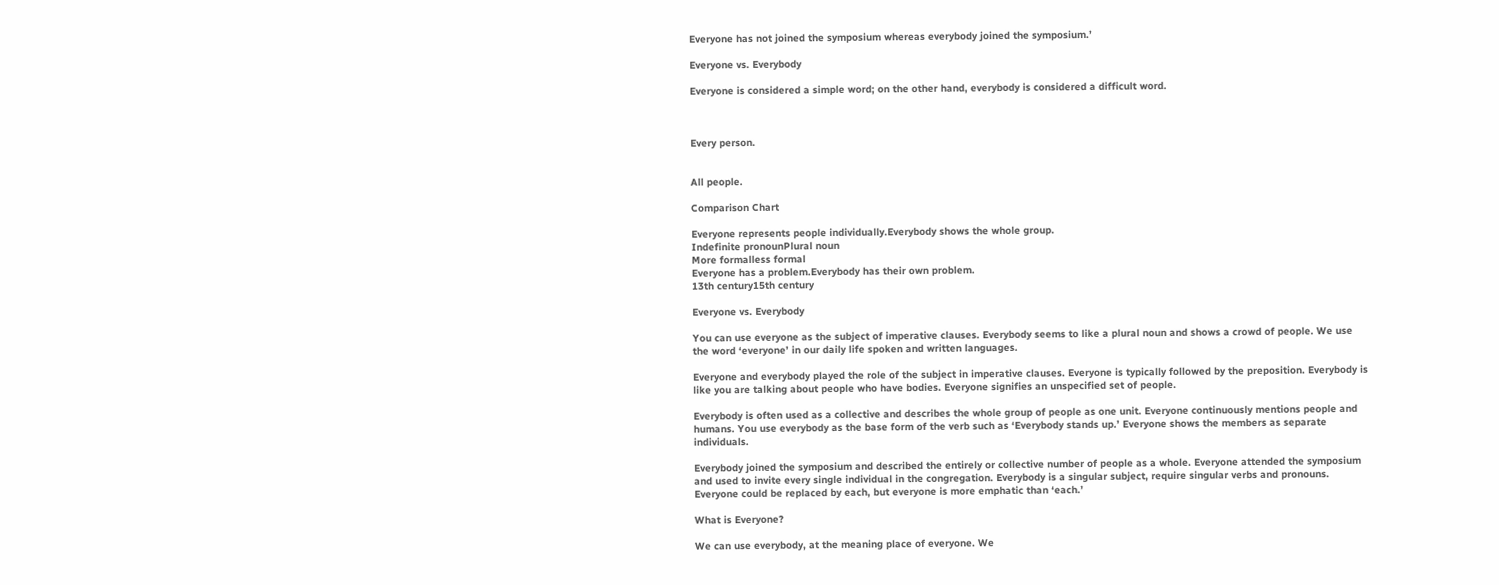Everyone has not joined the symposium whereas everybody joined the symposium.’

Everyone vs. Everybody

Everyone is considered a simple word; on the other hand, everybody is considered a difficult word.



Every person.


All people.

Comparison Chart

Everyone represents people individually.Everybody shows the whole group.
Indefinite pronounPlural noun
More formalless formal
Everyone has a problem.Everybody has their own problem.
13th century15th century

Everyone vs. Everybody

You can use everyone as the subject of imperative clauses. Everybody seems to like a plural noun and shows a crowd of people. We use the word ‘everyone’ in our daily life spoken and written languages.

Everyone and everybody played the role of the subject in imperative clauses. Everyone is typically followed by the preposition. Everybody is like you are talking about people who have bodies. Everyone signifies an unspecified set of people.

Everybody is often used as a collective and describes the whole group of people as one unit. Everyone continuously mentions people and humans. You use everybody as the base form of the verb such as ‘Everybody stands up.’ Everyone shows the members as separate individuals.

Everybody joined the symposium and described the entirely or collective number of people as a whole. Everyone attended the symposium and used to invite every single individual in the congregation. Everybody is a singular subject, require singular verbs and pronouns. Everyone could be replaced by each, but everyone is more emphatic than ‘each.’

What is Everyone?

We can use everybody, at the meaning place of everyone. We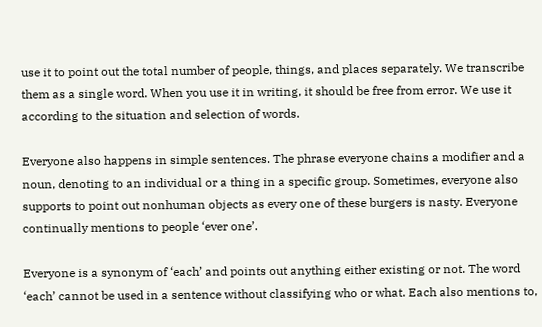use it to point out the total number of people, things, and places separately. We transcribe them as a single word. When you use it in writing, it should be free from error. We use it according to the situation and selection of words.

Everyone also happens in simple sentences. The phrase everyone chains a modifier and a noun, denoting to an individual or a thing in a specific group. Sometimes, everyone also supports to point out nonhuman objects as every one of these burgers is nasty. Everyone continually mentions to people ‘ever one’.

Everyone is a synonym of ‘each’ and points out anything either existing or not. The word ‘each’ cannot be used in a sentence without classifying who or what. Each also mentions to,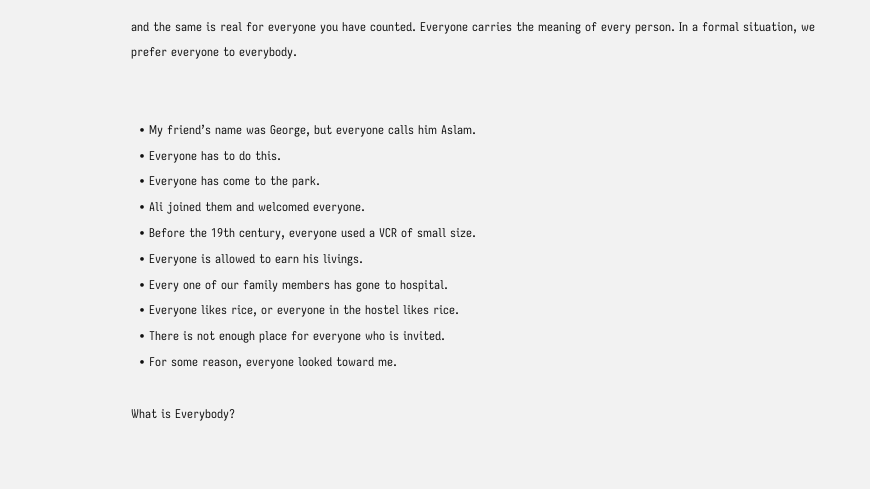and the same is real for everyone you have counted. Everyone carries the meaning of every person. In a formal situation, we prefer everyone to everybody.


  • My friend’s name was George, but everyone calls him Aslam.
  • Everyone has to do this.
  • Everyone has come to the park.
  • Ali joined them and welcomed everyone.
  • Before the 19th century, everyone used a VCR of small size.
  • Everyone is allowed to earn his livings.
  • Every one of our family members has gone to hospital.
  • Everyone likes rice, or everyone in the hostel likes rice.
  • There is not enough place for everyone who is invited.
  • For some reason, everyone looked toward me.

What is Everybody?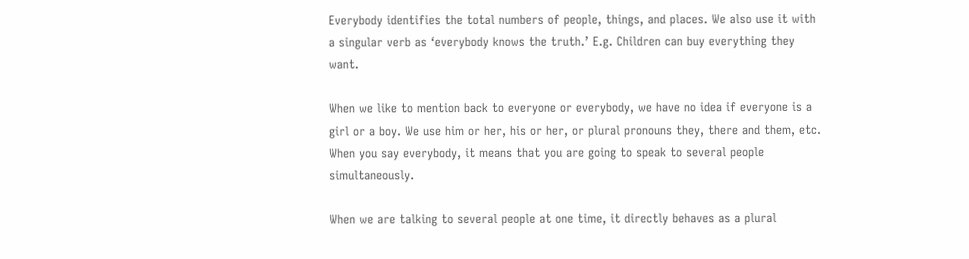Everybody identifies the total numbers of people, things, and places. We also use it with a singular verb as ‘everybody knows the truth.’ E.g. Children can buy everything they want.

When we like to mention back to everyone or everybody, we have no idea if everyone is a girl or a boy. We use him or her, his or her, or plural pronouns they, there and them, etc. When you say everybody, it means that you are going to speak to several people simultaneously.

When we are talking to several people at one time, it directly behaves as a plural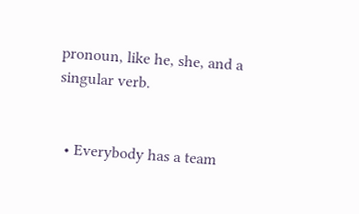pronoun, like he, she, and a singular verb.


  • Everybody has a team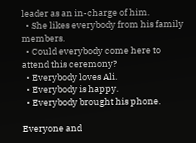leader as an in-charge of him.
  • She likes everybody from his family members.
  • Could everybody come here to attend this ceremony?
  • Everybody loves Ali.
  • Everybody is happy.
  • Everybody brought his phone.

Everyone and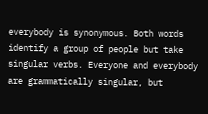everybody is synonymous. Both words identify a group of people but take singular verbs. Everyone and everybody are grammatically singular, but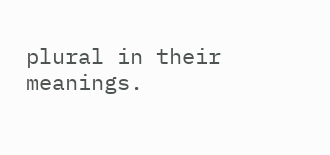plural in their meanings.